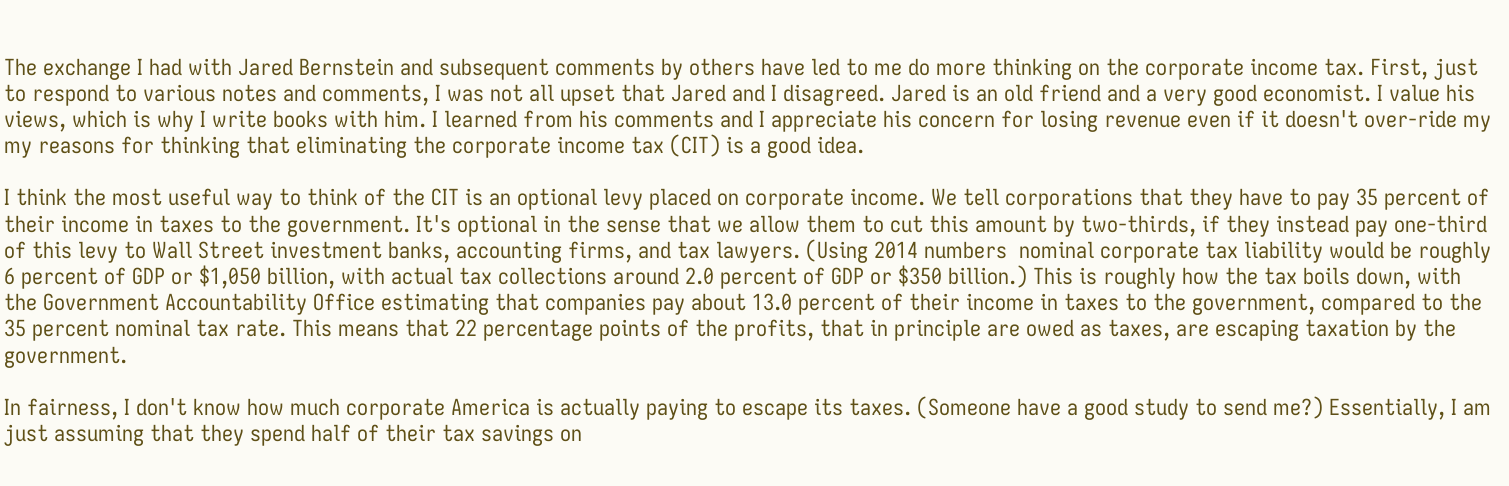The exchange I had with Jared Bernstein and subsequent comments by others have led to me do more thinking on the corporate income tax. First, just to respond to various notes and comments, I was not all upset that Jared and I disagreed. Jared is an old friend and a very good economist. I value his views, which is why I write books with him. I learned from his comments and I appreciate his concern for losing revenue even if it doesn't over-ride my my reasons for thinking that eliminating the corporate income tax (CIT) is a good idea.

I think the most useful way to think of the CIT is an optional levy placed on corporate income. We tell corporations that they have to pay 35 percent of their income in taxes to the government. It's optional in the sense that we allow them to cut this amount by two-thirds, if they instead pay one-third of this levy to Wall Street investment banks, accounting firms, and tax lawyers. (Using 2014 numbers  nominal corporate tax liability would be roughly 6 percent of GDP or $1,050 billion, with actual tax collections around 2.0 percent of GDP or $350 billion.) This is roughly how the tax boils down, with the Government Accountability Office estimating that companies pay about 13.0 percent of their income in taxes to the government, compared to the 35 percent nominal tax rate. This means that 22 percentage points of the profits, that in principle are owed as taxes, are escaping taxation by the government.

In fairness, I don't know how much corporate America is actually paying to escape its taxes. (Someone have a good study to send me?) Essentially, I am just assuming that they spend half of their tax savings on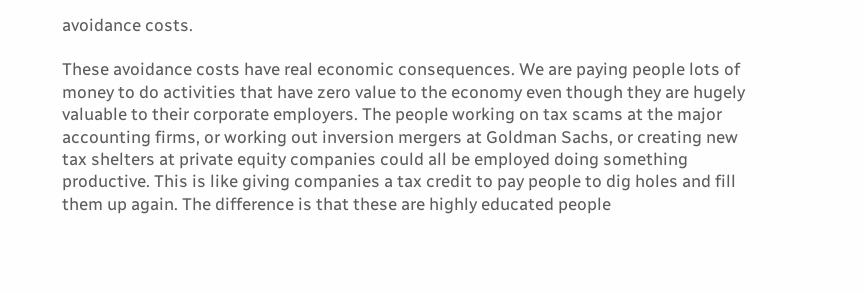avoidance costs.

These avoidance costs have real economic consequences. We are paying people lots of money to do activities that have zero value to the economy even though they are hugely valuable to their corporate employers. The people working on tax scams at the major accounting firms, or working out inversion mergers at Goldman Sachs, or creating new tax shelters at private equity companies could all be employed doing something productive. This is like giving companies a tax credit to pay people to dig holes and fill them up again. The difference is that these are highly educated people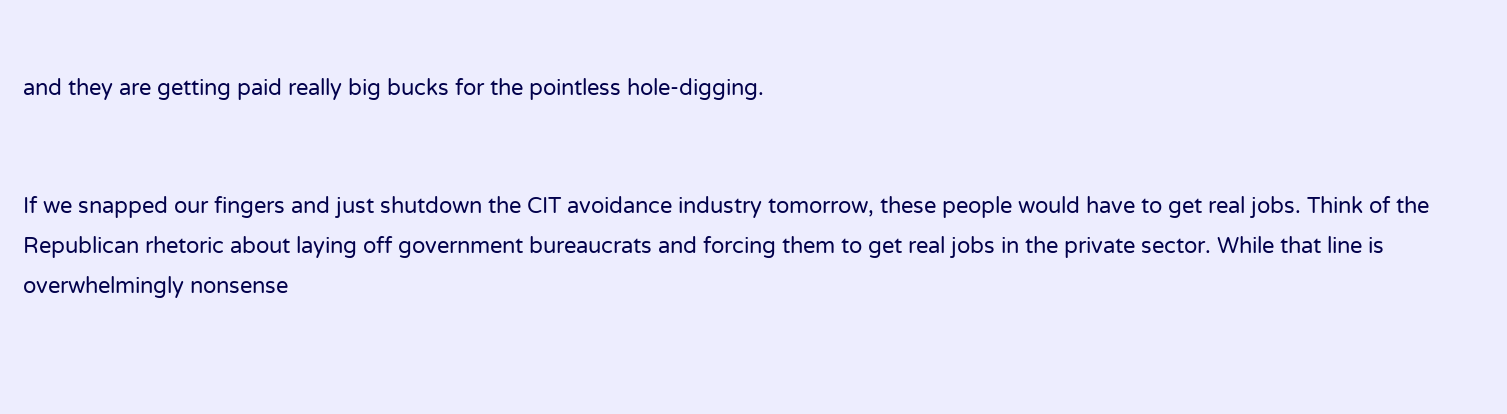and they are getting paid really big bucks for the pointless hole-digging.


If we snapped our fingers and just shutdown the CIT avoidance industry tomorrow, these people would have to get real jobs. Think of the Republican rhetoric about laying off government bureaucrats and forcing them to get real jobs in the private sector. While that line is overwhelmingly nonsense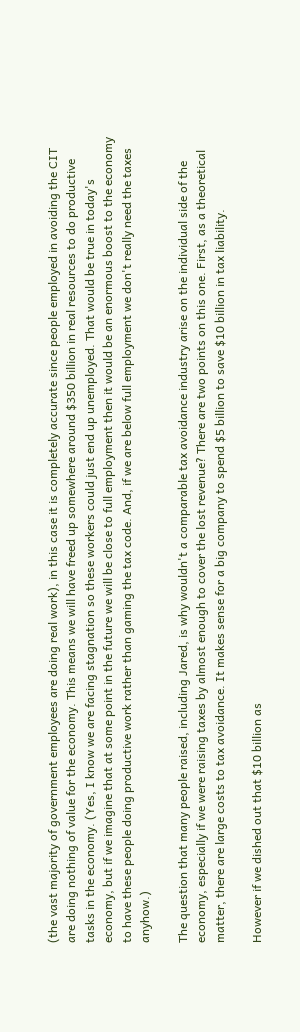(the vast majority of government employees are doing real work), in this case it is completely accurate since people employed in avoiding the CIT are doing nothing of value for the economy. This means we will have freed up somewhere around $350 billion in real resources to do productive tasks in the economy. (Yes, I know we are facing stagnation so these workers could just end up unemployed. That would be true in today's economy, but if we imagine that at some point in the future we will be close to full employment then it would be an enormous boost to the economy to have these people doing productive work rather than gaming the tax code. And, if we are below full employment we don't really need the taxes anyhow.)

The question that many people raised, including Jared, is why wouldn't a comparable tax avoidance industry arise on the individual side of the economy, especially if we were raising taxes by almost enough to cover the lost revenue? There are two points on this one. First, as a theoretical matter, there are large costs to tax avoidance. It makes sense for a big company to spend $5 billion to save $10 billion in tax liability.

However if we dished out that $10 billion as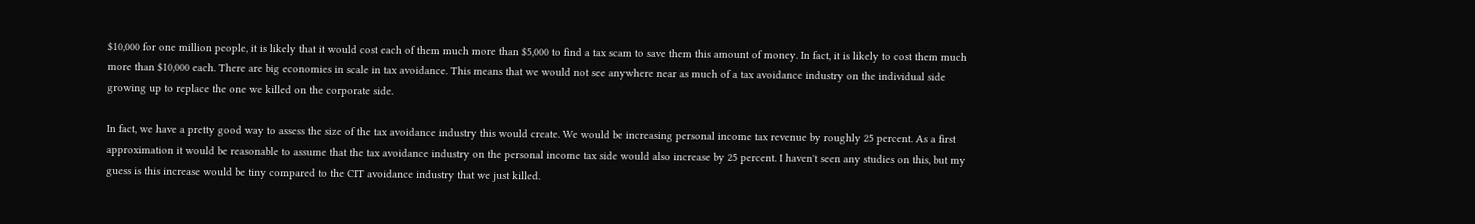$10,000 for one million people, it is likely that it would cost each of them much more than $5,000 to find a tax scam to save them this amount of money. In fact, it is likely to cost them much more than $10,000 each. There are big economies in scale in tax avoidance. This means that we would not see anywhere near as much of a tax avoidance industry on the individual side growing up to replace the one we killed on the corporate side.

In fact, we have a pretty good way to assess the size of the tax avoidance industry this would create. We would be increasing personal income tax revenue by roughly 25 percent. As a first approximation it would be reasonable to assume that the tax avoidance industry on the personal income tax side would also increase by 25 percent. I haven't seen any studies on this, but my guess is this increase would be tiny compared to the CIT avoidance industry that we just killed.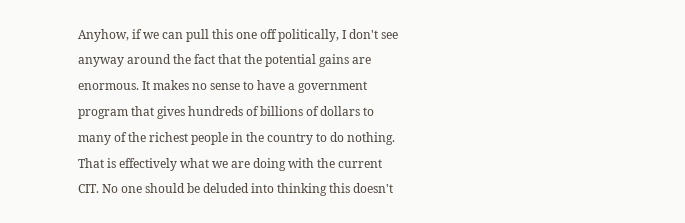Anyhow, if we can pull this one off politically, I don't see anyway around the fact that the potential gains are enormous. It makes no sense to have a government program that gives hundreds of billions of dollars to many of the richest people in the country to do nothing. That is effectively what we are doing with the current CIT. No one should be deluded into thinking this doesn't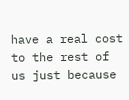have a real cost to the rest of us just because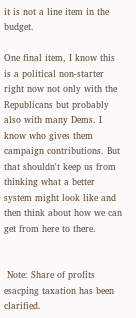it is not a line item in the budget.

One final item, I know this is a political non-starter right now not only with the Republicans but probably also with many Dems. I know who gives them campaign contributions. But that shouldn't keep us from thinking what a better system might look like and then think about how we can get from here to there.


 Note: Share of profits esacping taxation has been clarified.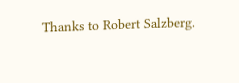Thanks to Robert Salzberg.